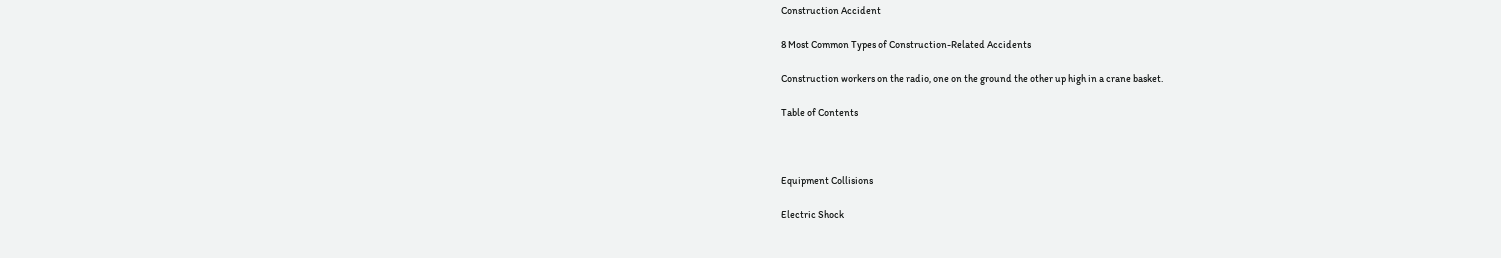Construction Accident

8 Most Common Types of Construction-Related Accidents

Construction workers on the radio, one on the ground the other up high in a crane basket.

Table of Contents



Equipment Collisions

Electric Shock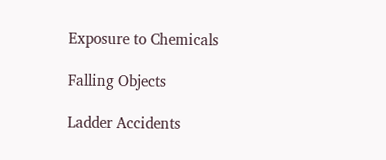Exposure to Chemicals

Falling Objects

Ladder Accidents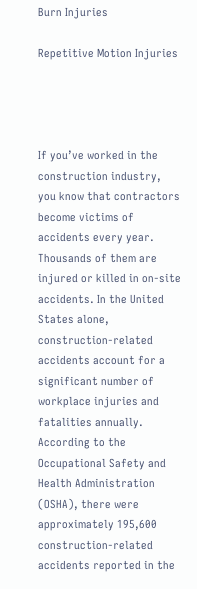Burn Injuries

Repetitive Motion Injuries




If you’ve worked in the construction industry, you know that contractors become victims of accidents every year. Thousands of them are injured or killed in on-site accidents. In the United States alone, construction-related accidents account for a significant number of workplace injuries and fatalities annually. According to the Occupational Safety and Health Administration (OSHA), there were approximately 195,600 construction-related accidents reported in the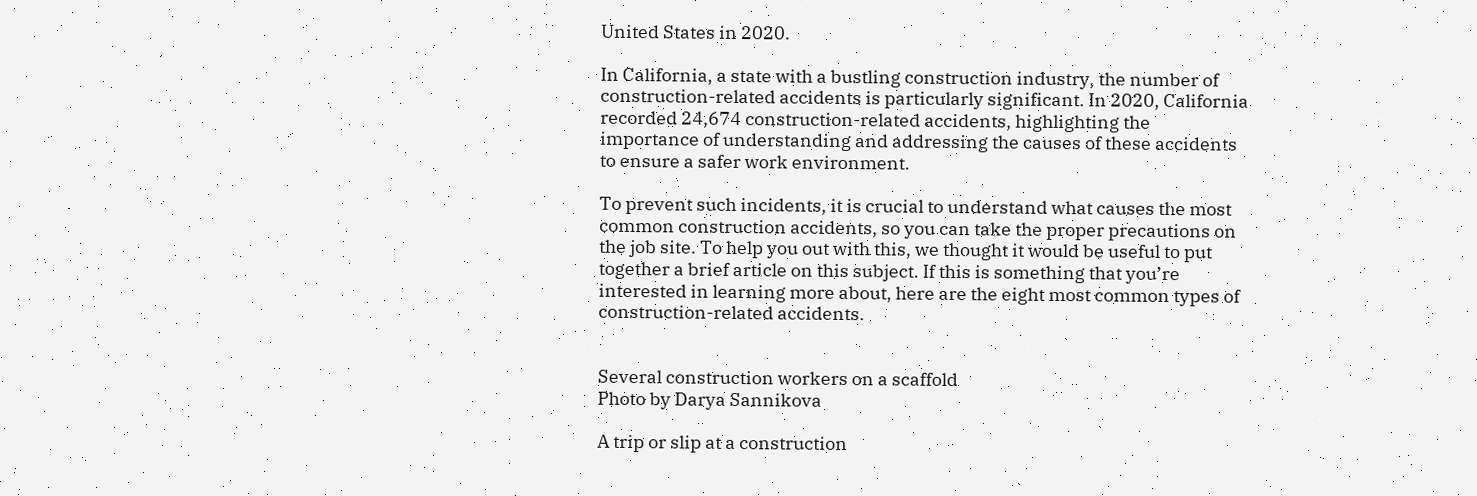United States in 2020.

In California, a state with a bustling construction industry, the number of construction-related accidents is particularly significant. In 2020, California recorded 24,674 construction-related accidents, highlighting the importance of understanding and addressing the causes of these accidents to ensure a safer work environment.

To prevent such incidents, it is crucial to understand what causes the most common construction accidents, so you can take the proper precautions on the job site. To help you out with this, we thought it would be useful to put together a brief article on this subject. If this is something that you’re interested in learning more about, here are the eight most common types of construction-related accidents.


Several construction workers on a scaffold
Photo by Darya Sannikova

A trip or slip at a construction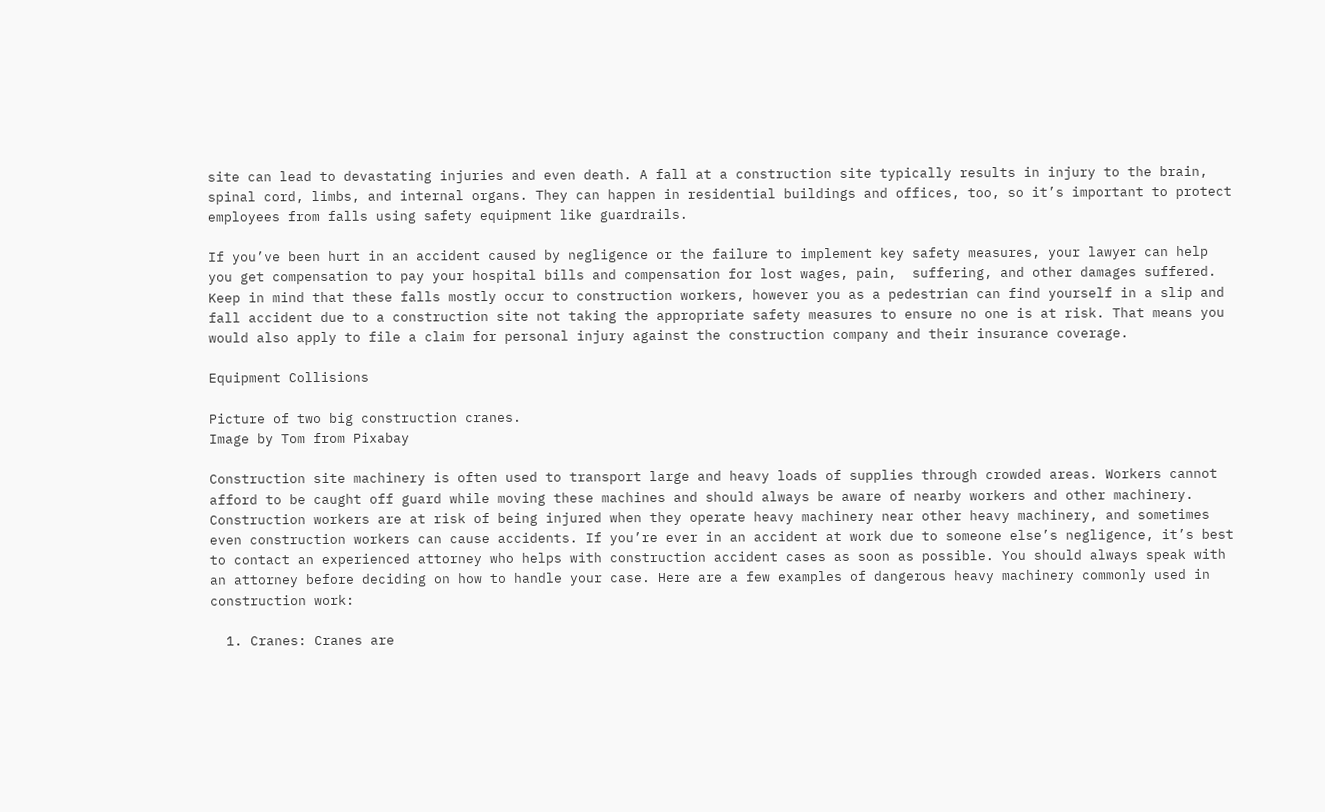site can lead to devastating injuries and even death. A fall at a construction site typically results in injury to the brain, spinal cord, limbs, and internal organs. They can happen in residential buildings and offices, too, so it’s important to protect employees from falls using safety equipment like guardrails.

If you’ve been hurt in an accident caused by negligence or the failure to implement key safety measures, your lawyer can help you get compensation to pay your hospital bills and compensation for lost wages, pain,  suffering, and other damages suffered. Keep in mind that these falls mostly occur to construction workers, however you as a pedestrian can find yourself in a slip and fall accident due to a construction site not taking the appropriate safety measures to ensure no one is at risk. That means you would also apply to file a claim for personal injury against the construction company and their insurance coverage.

Equipment Collisions

Picture of two big construction cranes.
Image by Tom from Pixabay

Construction site machinery is often used to transport large and heavy loads of supplies through crowded areas. Workers cannot afford to be caught off guard while moving these machines and should always be aware of nearby workers and other machinery. Construction workers are at risk of being injured when they operate heavy machinery near other heavy machinery, and sometimes even construction workers can cause accidents. If you’re ever in an accident at work due to someone else’s negligence, it’s best to contact an experienced attorney who helps with construction accident cases as soon as possible. You should always speak with an attorney before deciding on how to handle your case. Here are a few examples of dangerous heavy machinery commonly used in construction work:

  1. Cranes: Cranes are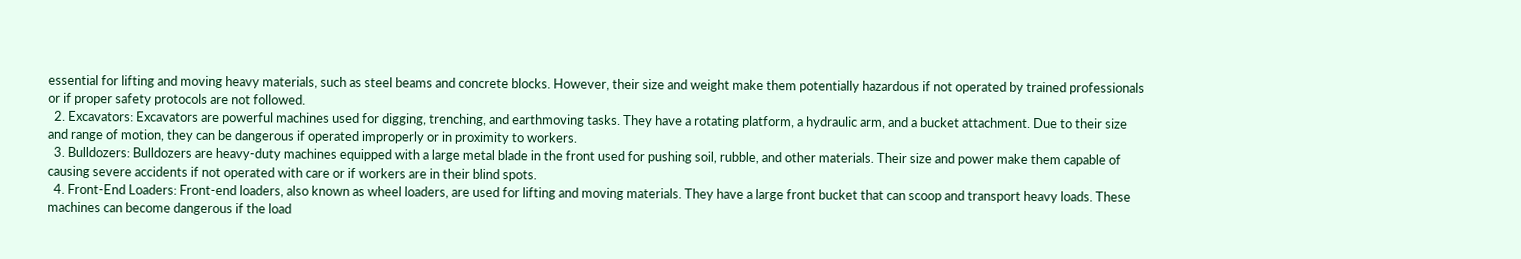essential for lifting and moving heavy materials, such as steel beams and concrete blocks. However, their size and weight make them potentially hazardous if not operated by trained professionals or if proper safety protocols are not followed.
  2. Excavators: Excavators are powerful machines used for digging, trenching, and earthmoving tasks. They have a rotating platform, a hydraulic arm, and a bucket attachment. Due to their size and range of motion, they can be dangerous if operated improperly or in proximity to workers.
  3. Bulldozers: Bulldozers are heavy-duty machines equipped with a large metal blade in the front used for pushing soil, rubble, and other materials. Their size and power make them capable of causing severe accidents if not operated with care or if workers are in their blind spots.
  4. Front-End Loaders: Front-end loaders, also known as wheel loaders, are used for lifting and moving materials. They have a large front bucket that can scoop and transport heavy loads. These machines can become dangerous if the load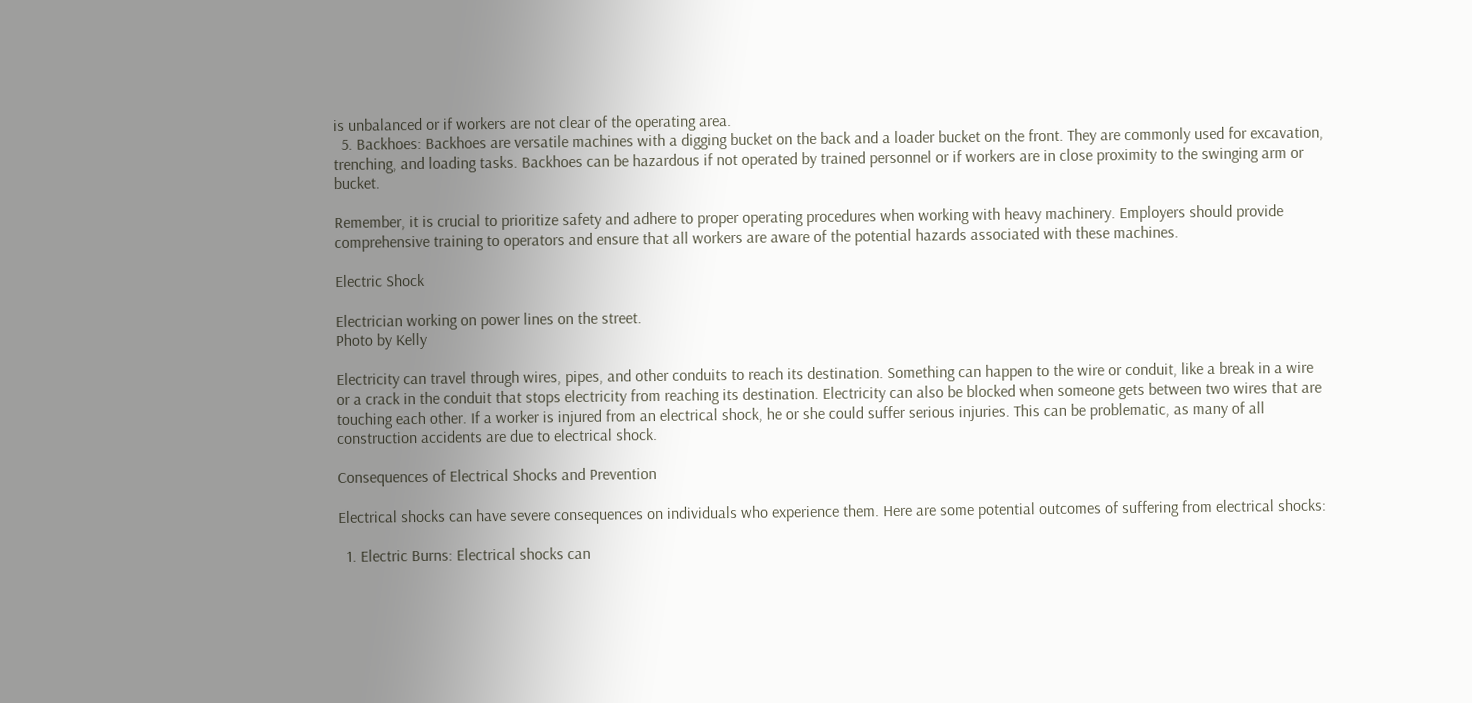is unbalanced or if workers are not clear of the operating area.
  5. Backhoes: Backhoes are versatile machines with a digging bucket on the back and a loader bucket on the front. They are commonly used for excavation, trenching, and loading tasks. Backhoes can be hazardous if not operated by trained personnel or if workers are in close proximity to the swinging arm or bucket.

Remember, it is crucial to prioritize safety and adhere to proper operating procedures when working with heavy machinery. Employers should provide comprehensive training to operators and ensure that all workers are aware of the potential hazards associated with these machines.

Electric Shock

Electrician working on power lines on the street.
Photo by Kelly

Electricity can travel through wires, pipes, and other conduits to reach its destination. Something can happen to the wire or conduit, like a break in a wire or a crack in the conduit that stops electricity from reaching its destination. Electricity can also be blocked when someone gets between two wires that are touching each other. If a worker is injured from an electrical shock, he or she could suffer serious injuries. This can be problematic, as many of all construction accidents are due to electrical shock.

Consequences of Electrical Shocks and Prevention

Electrical shocks can have severe consequences on individuals who experience them. Here are some potential outcomes of suffering from electrical shocks:

  1. Electric Burns: Electrical shocks can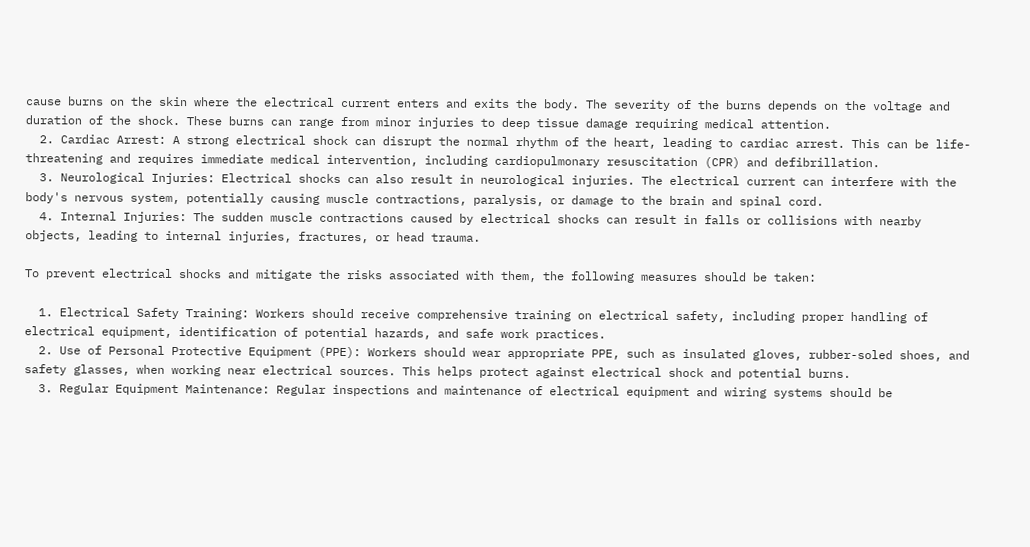cause burns on the skin where the electrical current enters and exits the body. The severity of the burns depends on the voltage and duration of the shock. These burns can range from minor injuries to deep tissue damage requiring medical attention.
  2. Cardiac Arrest: A strong electrical shock can disrupt the normal rhythm of the heart, leading to cardiac arrest. This can be life-threatening and requires immediate medical intervention, including cardiopulmonary resuscitation (CPR) and defibrillation.
  3. Neurological Injuries: Electrical shocks can also result in neurological injuries. The electrical current can interfere with the body's nervous system, potentially causing muscle contractions, paralysis, or damage to the brain and spinal cord.
  4. Internal Injuries: The sudden muscle contractions caused by electrical shocks can result in falls or collisions with nearby objects, leading to internal injuries, fractures, or head trauma.

To prevent electrical shocks and mitigate the risks associated with them, the following measures should be taken:

  1. Electrical Safety Training: Workers should receive comprehensive training on electrical safety, including proper handling of electrical equipment, identification of potential hazards, and safe work practices.
  2. Use of Personal Protective Equipment (PPE): Workers should wear appropriate PPE, such as insulated gloves, rubber-soled shoes, and safety glasses, when working near electrical sources. This helps protect against electrical shock and potential burns.
  3. Regular Equipment Maintenance: Regular inspections and maintenance of electrical equipment and wiring systems should be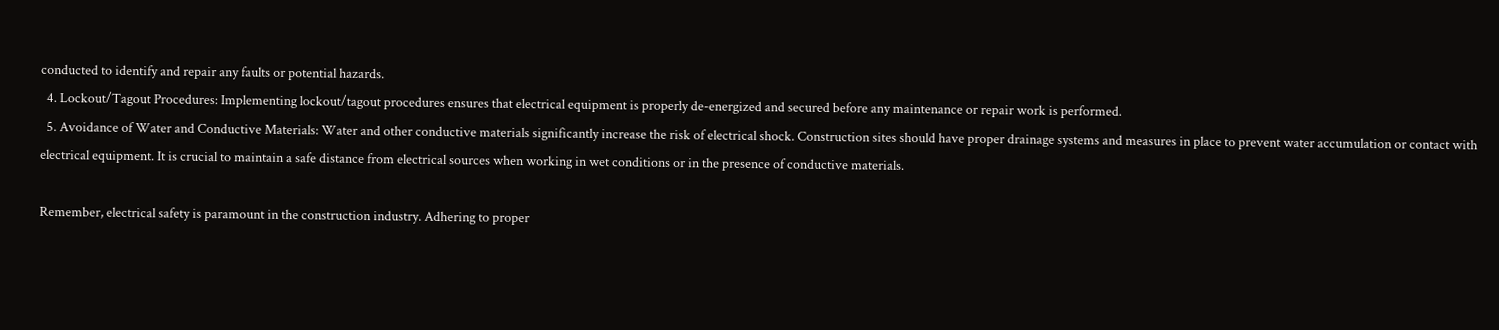conducted to identify and repair any faults or potential hazards.
  4. Lockout/Tagout Procedures: Implementing lockout/tagout procedures ensures that electrical equipment is properly de-energized and secured before any maintenance or repair work is performed.
  5. Avoidance of Water and Conductive Materials: Water and other conductive materials significantly increase the risk of electrical shock. Construction sites should have proper drainage systems and measures in place to prevent water accumulation or contact with electrical equipment. It is crucial to maintain a safe distance from electrical sources when working in wet conditions or in the presence of conductive materials.

Remember, electrical safety is paramount in the construction industry. Adhering to proper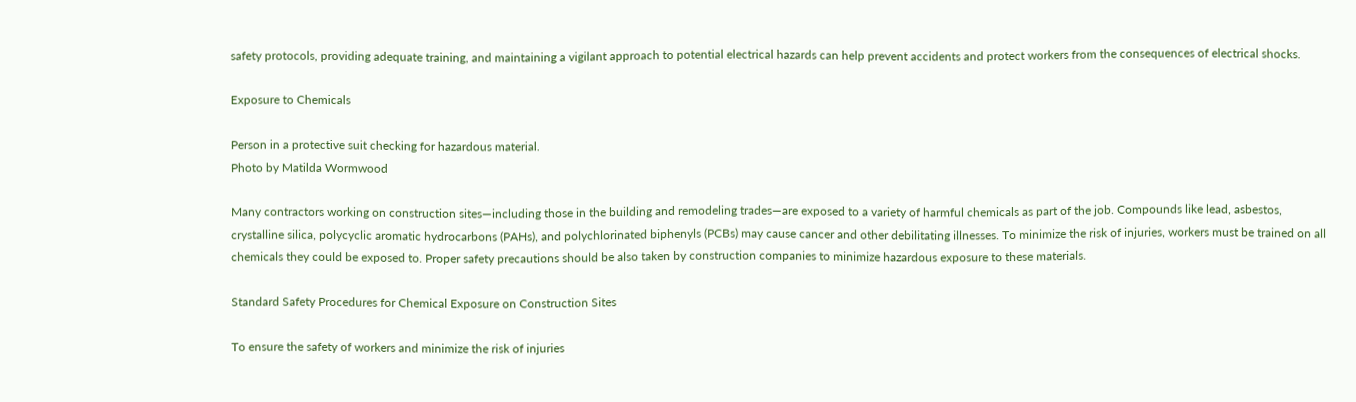safety protocols, providing adequate training, and maintaining a vigilant approach to potential electrical hazards can help prevent accidents and protect workers from the consequences of electrical shocks.

Exposure to Chemicals

Person in a protective suit checking for hazardous material.
Photo by Matilda Wormwood

Many contractors working on construction sites—including those in the building and remodeling trades—are exposed to a variety of harmful chemicals as part of the job. Compounds like lead, asbestos, crystalline silica, polycyclic aromatic hydrocarbons (PAHs), and polychlorinated biphenyls (PCBs) may cause cancer and other debilitating illnesses. To minimize the risk of injuries, workers must be trained on all chemicals they could be exposed to. Proper safety precautions should be also taken by construction companies to minimize hazardous exposure to these materials.

Standard Safety Procedures for Chemical Exposure on Construction Sites

To ensure the safety of workers and minimize the risk of injuries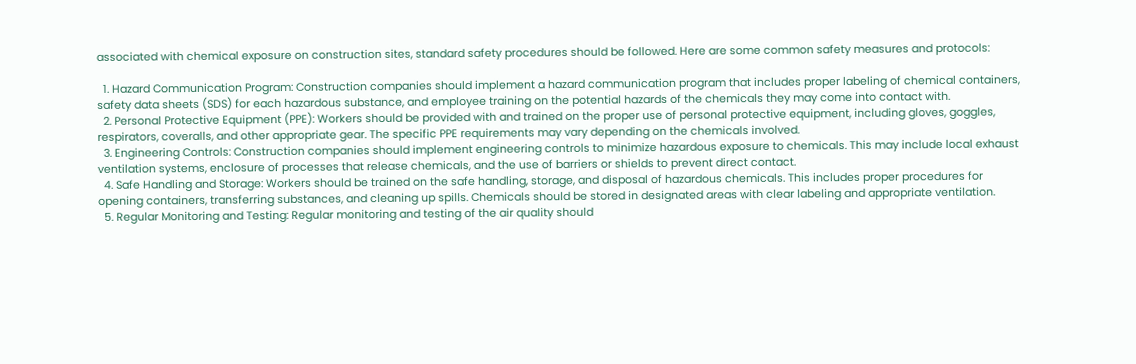associated with chemical exposure on construction sites, standard safety procedures should be followed. Here are some common safety measures and protocols:

  1. Hazard Communication Program: Construction companies should implement a hazard communication program that includes proper labeling of chemical containers, safety data sheets (SDS) for each hazardous substance, and employee training on the potential hazards of the chemicals they may come into contact with.
  2. Personal Protective Equipment (PPE): Workers should be provided with and trained on the proper use of personal protective equipment, including gloves, goggles, respirators, coveralls, and other appropriate gear. The specific PPE requirements may vary depending on the chemicals involved.
  3. Engineering Controls: Construction companies should implement engineering controls to minimize hazardous exposure to chemicals. This may include local exhaust ventilation systems, enclosure of processes that release chemicals, and the use of barriers or shields to prevent direct contact.
  4. Safe Handling and Storage: Workers should be trained on the safe handling, storage, and disposal of hazardous chemicals. This includes proper procedures for opening containers, transferring substances, and cleaning up spills. Chemicals should be stored in designated areas with clear labeling and appropriate ventilation.
  5. Regular Monitoring and Testing: Regular monitoring and testing of the air quality should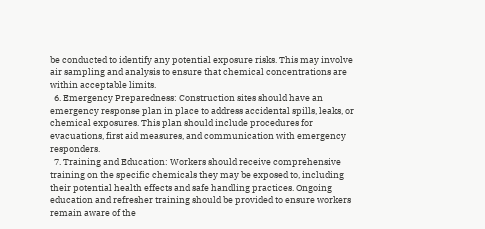be conducted to identify any potential exposure risks. This may involve air sampling and analysis to ensure that chemical concentrations are within acceptable limits.
  6. Emergency Preparedness: Construction sites should have an emergency response plan in place to address accidental spills, leaks, or chemical exposures. This plan should include procedures for evacuations, first aid measures, and communication with emergency responders.
  7. Training and Education: Workers should receive comprehensive training on the specific chemicals they may be exposed to, including their potential health effects and safe handling practices. Ongoing education and refresher training should be provided to ensure workers remain aware of the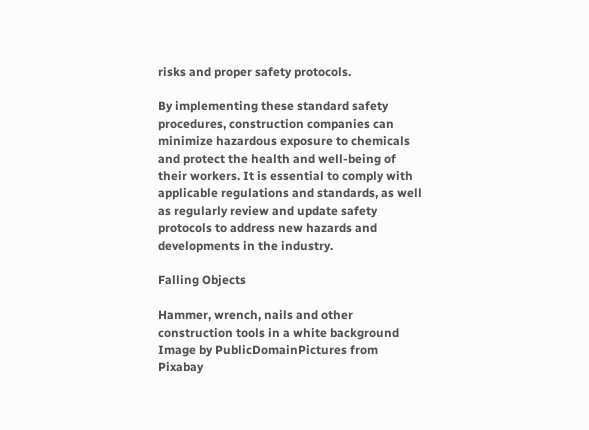risks and proper safety protocols.

By implementing these standard safety procedures, construction companies can minimize hazardous exposure to chemicals and protect the health and well-being of their workers. It is essential to comply with applicable regulations and standards, as well as regularly review and update safety protocols to address new hazards and developments in the industry.

Falling Objects

Hammer, wrench, nails and other construction tools in a white background
Image by PublicDomainPictures from Pixabay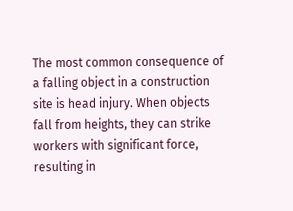The most common consequence of a falling object in a construction site is head injury. When objects fall from heights, they can strike workers with significant force, resulting in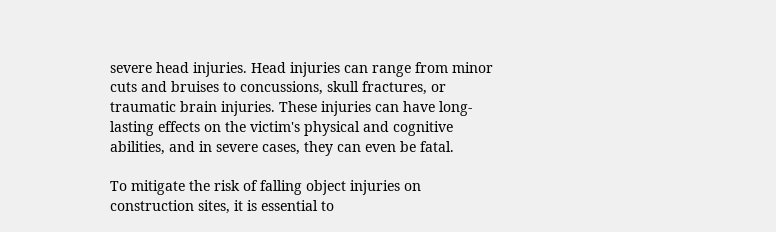severe head injuries. Head injuries can range from minor cuts and bruises to concussions, skull fractures, or traumatic brain injuries. These injuries can have long-lasting effects on the victim's physical and cognitive abilities, and in severe cases, they can even be fatal.

To mitigate the risk of falling object injuries on construction sites, it is essential to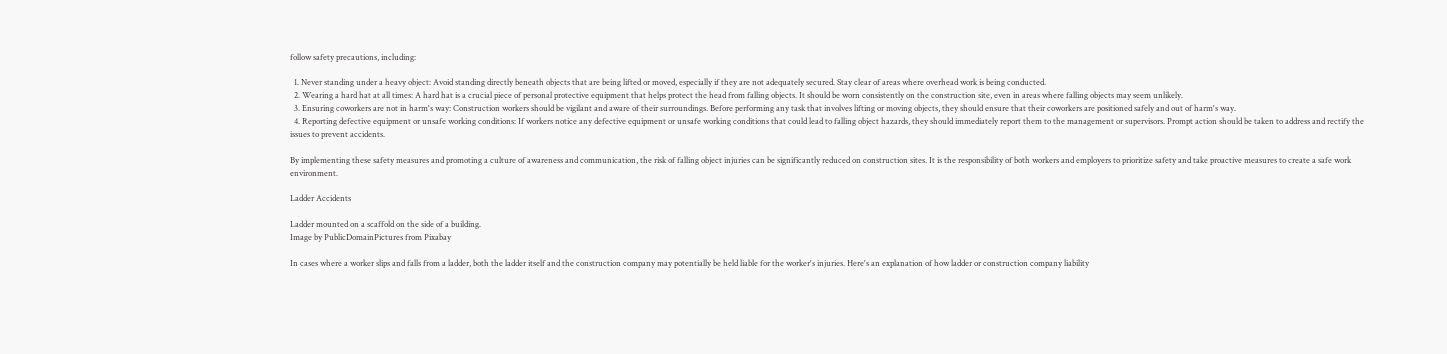follow safety precautions, including:

  1. Never standing under a heavy object: Avoid standing directly beneath objects that are being lifted or moved, especially if they are not adequately secured. Stay clear of areas where overhead work is being conducted.
  2. Wearing a hard hat at all times: A hard hat is a crucial piece of personal protective equipment that helps protect the head from falling objects. It should be worn consistently on the construction site, even in areas where falling objects may seem unlikely.
  3. Ensuring coworkers are not in harm's way: Construction workers should be vigilant and aware of their surroundings. Before performing any task that involves lifting or moving objects, they should ensure that their coworkers are positioned safely and out of harm's way.
  4. Reporting defective equipment or unsafe working conditions: If workers notice any defective equipment or unsafe working conditions that could lead to falling object hazards, they should immediately report them to the management or supervisors. Prompt action should be taken to address and rectify the issues to prevent accidents.

By implementing these safety measures and promoting a culture of awareness and communication, the risk of falling object injuries can be significantly reduced on construction sites. It is the responsibility of both workers and employers to prioritize safety and take proactive measures to create a safe work environment.

Ladder Accidents

Ladder mounted on a scaffold on the side of a building.
Image by PublicDomainPictures from Pixabay

In cases where a worker slips and falls from a ladder, both the ladder itself and the construction company may potentially be held liable for the worker's injuries. Here's an explanation of how ladder or construction company liability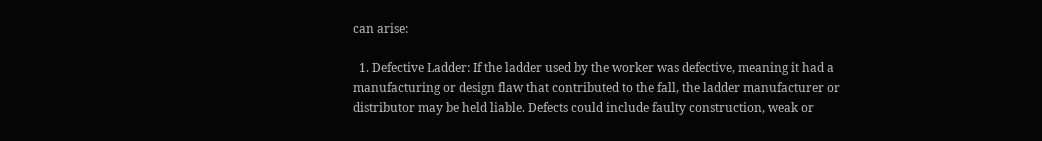can arise:

  1. Defective Ladder: If the ladder used by the worker was defective, meaning it had a manufacturing or design flaw that contributed to the fall, the ladder manufacturer or distributor may be held liable. Defects could include faulty construction, weak or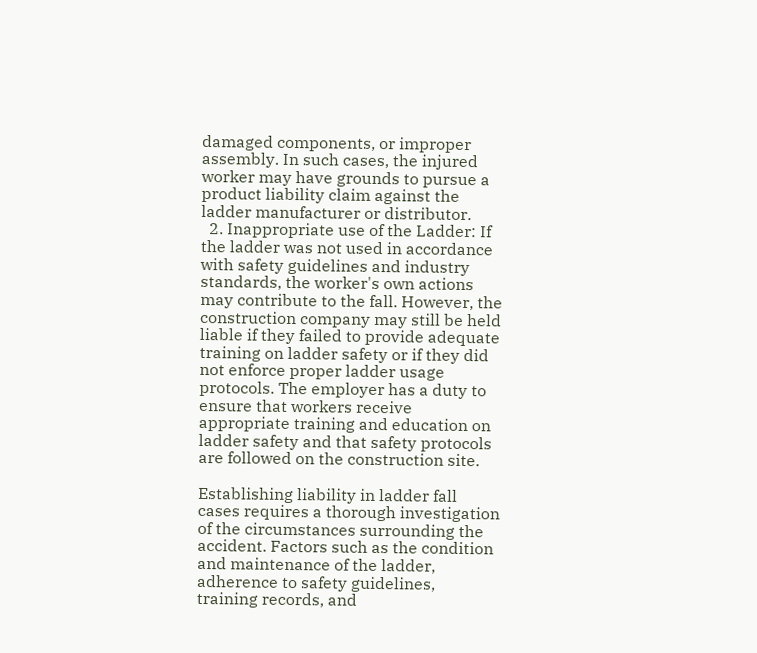damaged components, or improper assembly. In such cases, the injured worker may have grounds to pursue a product liability claim against the ladder manufacturer or distributor.
  2. Inappropriate use of the Ladder: If the ladder was not used in accordance with safety guidelines and industry standards, the worker's own actions may contribute to the fall. However, the construction company may still be held liable if they failed to provide adequate training on ladder safety or if they did not enforce proper ladder usage protocols. The employer has a duty to ensure that workers receive appropriate training and education on ladder safety and that safety protocols are followed on the construction site.

Establishing liability in ladder fall cases requires a thorough investigation of the circumstances surrounding the accident. Factors such as the condition and maintenance of the ladder, adherence to safety guidelines, training records, and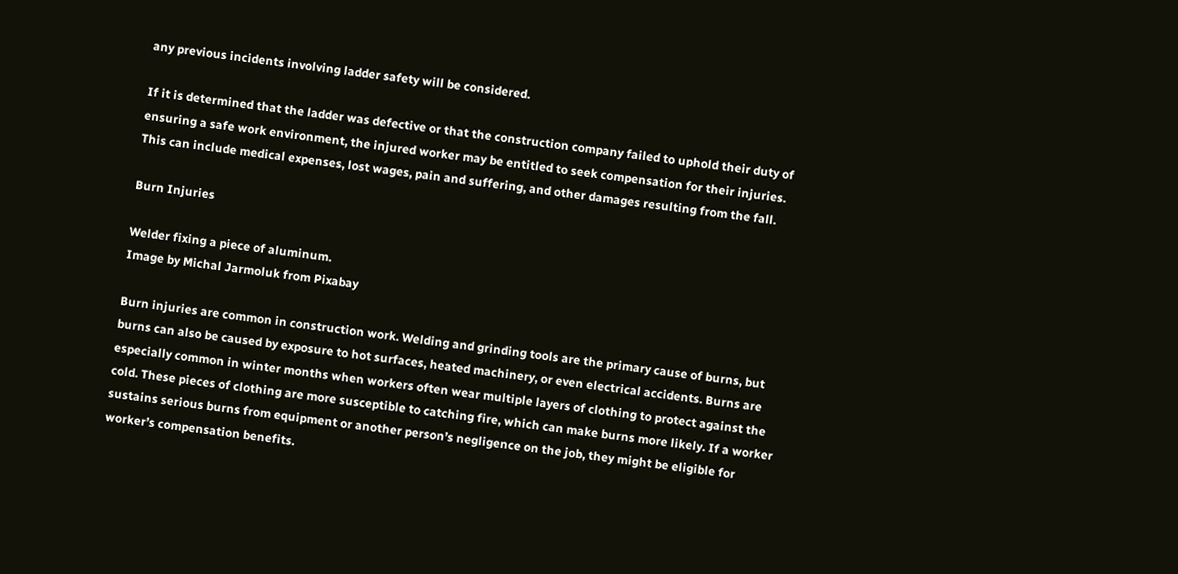any previous incidents involving ladder safety will be considered.

If it is determined that the ladder was defective or that the construction company failed to uphold their duty of ensuring a safe work environment, the injured worker may be entitled to seek compensation for their injuries. This can include medical expenses, lost wages, pain and suffering, and other damages resulting from the fall.

Burn Injuries

Welder fixing a piece of aluminum.
Image by Michal Jarmoluk from Pixabay

Burn injuries are common in construction work. Welding and grinding tools are the primary cause of burns, but burns can also be caused by exposure to hot surfaces, heated machinery, or even electrical accidents. Burns are especially common in winter months when workers often wear multiple layers of clothing to protect against the cold. These pieces of clothing are more susceptible to catching fire, which can make burns more likely. If a worker sustains serious burns from equipment or another person’s negligence on the job, they might be eligible for worker’s compensation benefits.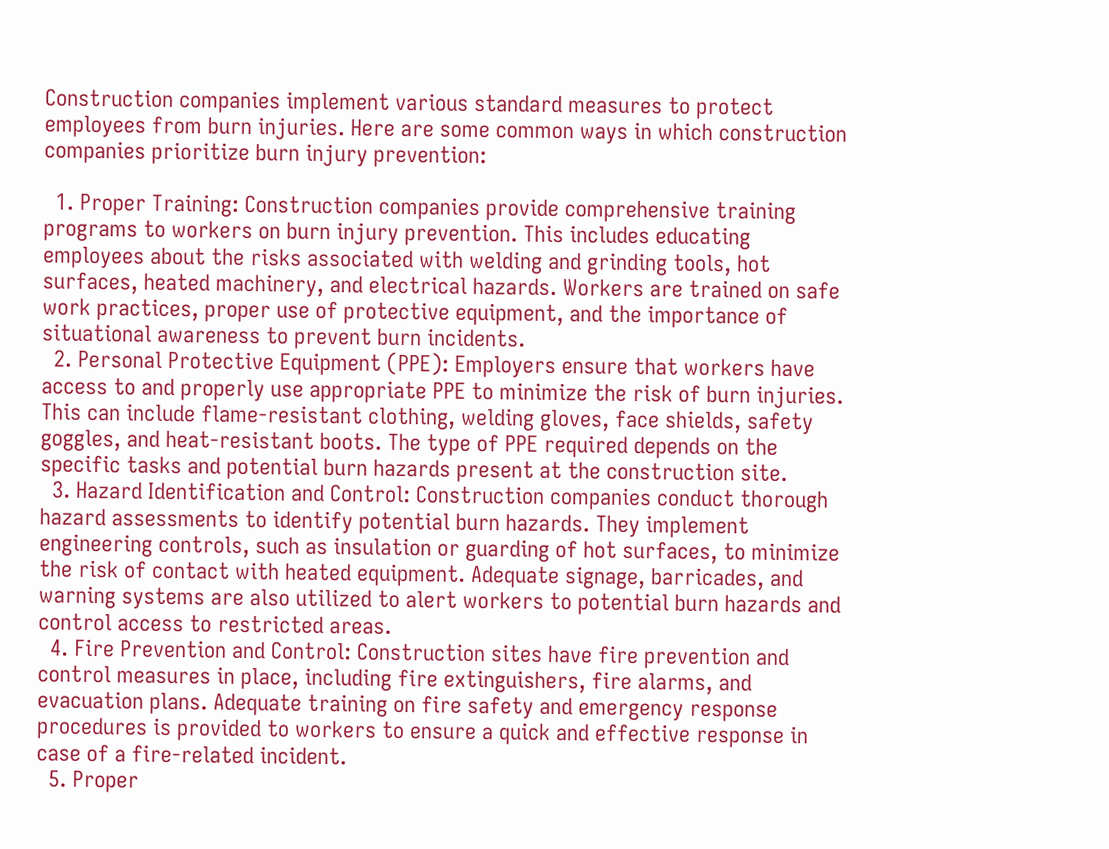Construction companies implement various standard measures to protect employees from burn injuries. Here are some common ways in which construction companies prioritize burn injury prevention:

  1. Proper Training: Construction companies provide comprehensive training programs to workers on burn injury prevention. This includes educating employees about the risks associated with welding and grinding tools, hot surfaces, heated machinery, and electrical hazards. Workers are trained on safe work practices, proper use of protective equipment, and the importance of situational awareness to prevent burn incidents.
  2. Personal Protective Equipment (PPE): Employers ensure that workers have access to and properly use appropriate PPE to minimize the risk of burn injuries. This can include flame-resistant clothing, welding gloves, face shields, safety goggles, and heat-resistant boots. The type of PPE required depends on the specific tasks and potential burn hazards present at the construction site.
  3. Hazard Identification and Control: Construction companies conduct thorough hazard assessments to identify potential burn hazards. They implement engineering controls, such as insulation or guarding of hot surfaces, to minimize the risk of contact with heated equipment. Adequate signage, barricades, and warning systems are also utilized to alert workers to potential burn hazards and control access to restricted areas.
  4. Fire Prevention and Control: Construction sites have fire prevention and control measures in place, including fire extinguishers, fire alarms, and evacuation plans. Adequate training on fire safety and emergency response procedures is provided to workers to ensure a quick and effective response in case of a fire-related incident.
  5. Proper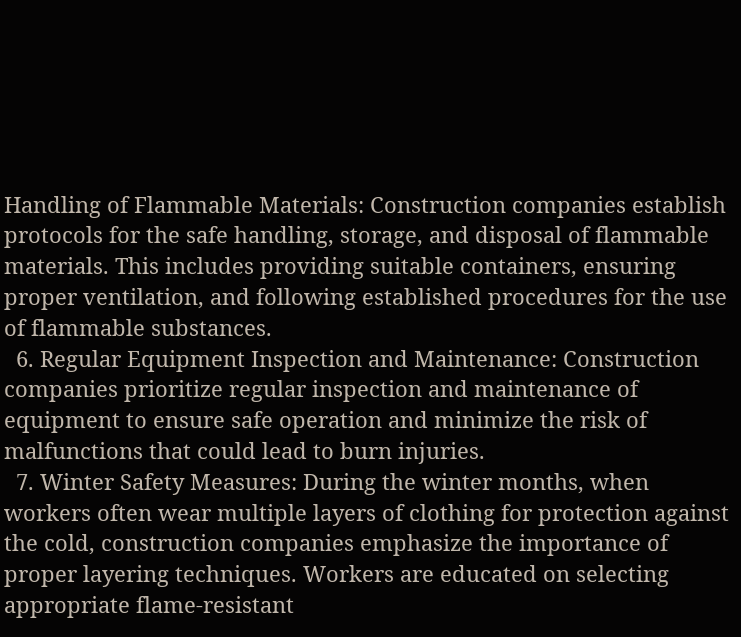Handling of Flammable Materials: Construction companies establish protocols for the safe handling, storage, and disposal of flammable materials. This includes providing suitable containers, ensuring proper ventilation, and following established procedures for the use of flammable substances.
  6. Regular Equipment Inspection and Maintenance: Construction companies prioritize regular inspection and maintenance of equipment to ensure safe operation and minimize the risk of malfunctions that could lead to burn injuries.
  7. Winter Safety Measures: During the winter months, when workers often wear multiple layers of clothing for protection against the cold, construction companies emphasize the importance of proper layering techniques. Workers are educated on selecting appropriate flame-resistant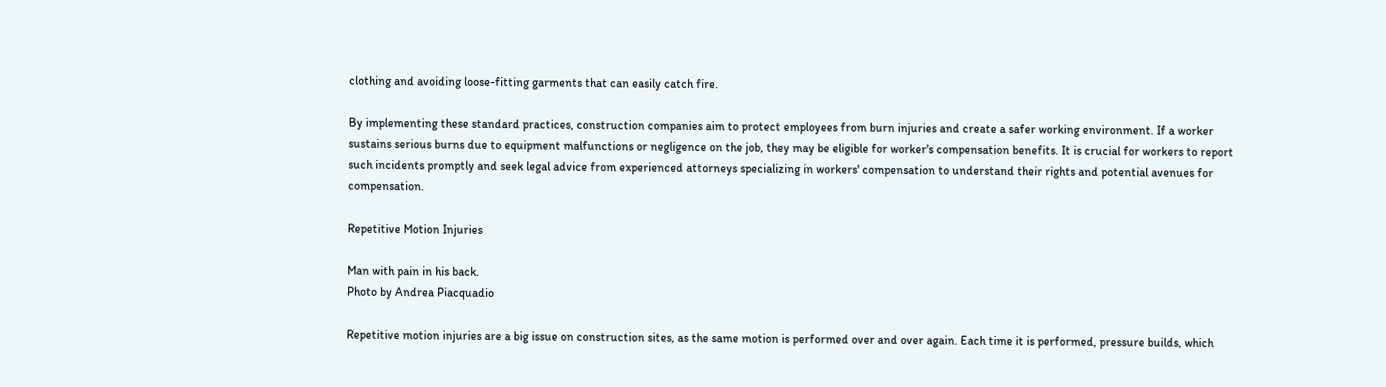clothing and avoiding loose-fitting garments that can easily catch fire.

By implementing these standard practices, construction companies aim to protect employees from burn injuries and create a safer working environment. If a worker sustains serious burns due to equipment malfunctions or negligence on the job, they may be eligible for worker's compensation benefits. It is crucial for workers to report such incidents promptly and seek legal advice from experienced attorneys specializing in workers' compensation to understand their rights and potential avenues for compensation.

Repetitive Motion Injuries

Man with pain in his back.
Photo by Andrea Piacquadio

Repetitive motion injuries are a big issue on construction sites, as the same motion is performed over and over again. Each time it is performed, pressure builds, which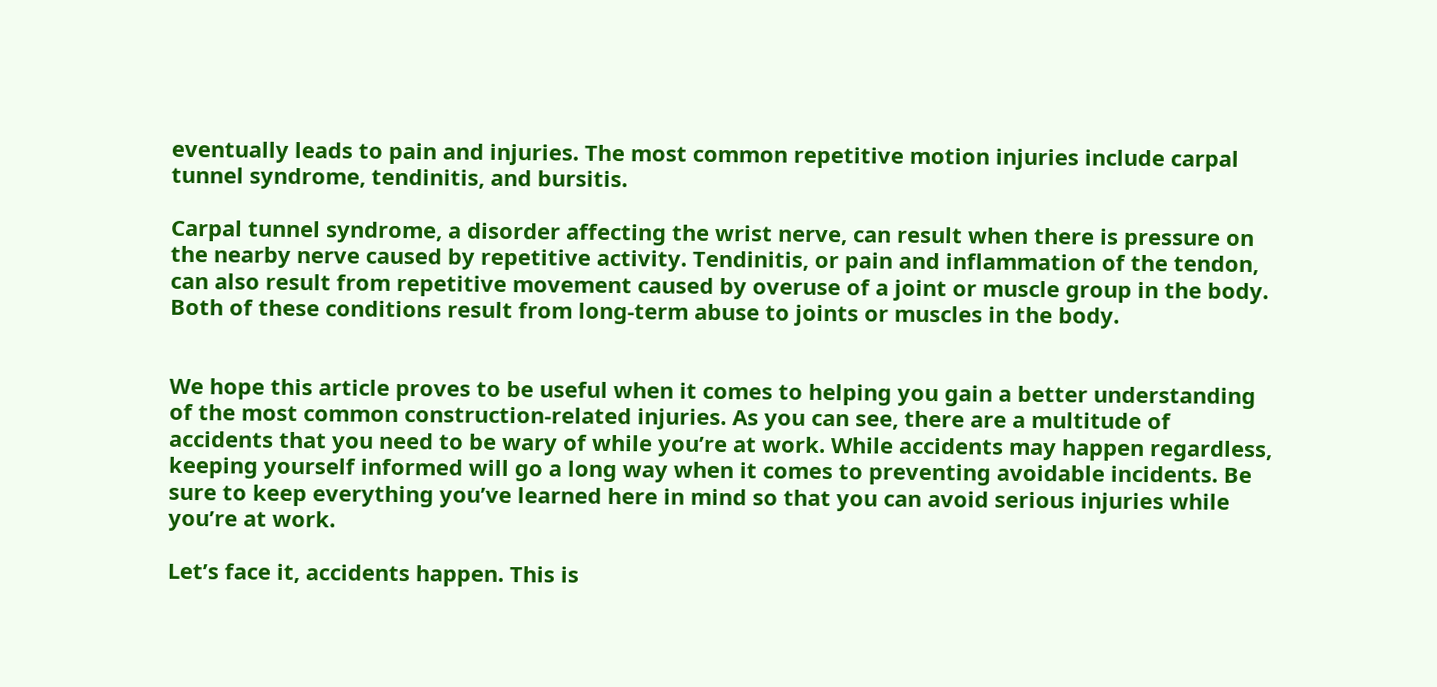eventually leads to pain and injuries. The most common repetitive motion injuries include carpal tunnel syndrome, tendinitis, and bursitis.

Carpal tunnel syndrome, a disorder affecting the wrist nerve, can result when there is pressure on the nearby nerve caused by repetitive activity. Tendinitis, or pain and inflammation of the tendon, can also result from repetitive movement caused by overuse of a joint or muscle group in the body. Both of these conditions result from long-term abuse to joints or muscles in the body.


We hope this article proves to be useful when it comes to helping you gain a better understanding of the most common construction-related injuries. As you can see, there are a multitude of accidents that you need to be wary of while you’re at work. While accidents may happen regardless, keeping yourself informed will go a long way when it comes to preventing avoidable incidents. Be sure to keep everything you’ve learned here in mind so that you can avoid serious injuries while you’re at work.

Let’s face it, accidents happen. This is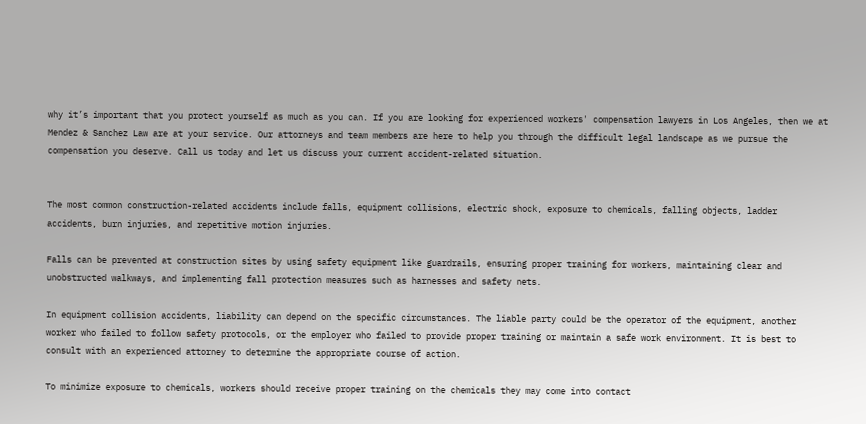why it’s important that you protect yourself as much as you can. If you are looking for experienced workers' compensation lawyers in Los Angeles, then we at Mendez & Sanchez Law are at your service. Our attorneys and team members are here to help you through the difficult legal landscape as we pursue the compensation you deserve. Call us today and let us discuss your current accident-related situation.


The most common construction-related accidents include falls, equipment collisions, electric shock, exposure to chemicals, falling objects, ladder accidents, burn injuries, and repetitive motion injuries.

Falls can be prevented at construction sites by using safety equipment like guardrails, ensuring proper training for workers, maintaining clear and unobstructed walkways, and implementing fall protection measures such as harnesses and safety nets.

In equipment collision accidents, liability can depend on the specific circumstances. The liable party could be the operator of the equipment, another worker who failed to follow safety protocols, or the employer who failed to provide proper training or maintain a safe work environment. It is best to consult with an experienced attorney to determine the appropriate course of action.

To minimize exposure to chemicals, workers should receive proper training on the chemicals they may come into contact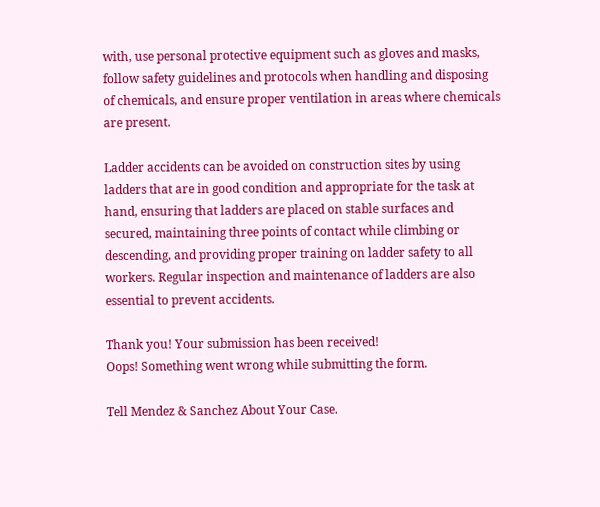with, use personal protective equipment such as gloves and masks, follow safety guidelines and protocols when handling and disposing of chemicals, and ensure proper ventilation in areas where chemicals are present.

Ladder accidents can be avoided on construction sites by using ladders that are in good condition and appropriate for the task at hand, ensuring that ladders are placed on stable surfaces and secured, maintaining three points of contact while climbing or descending, and providing proper training on ladder safety to all workers. Regular inspection and maintenance of ladders are also essential to prevent accidents.

Thank you! Your submission has been received!
Oops! Something went wrong while submitting the form.

Tell Mendez & Sanchez About Your Case.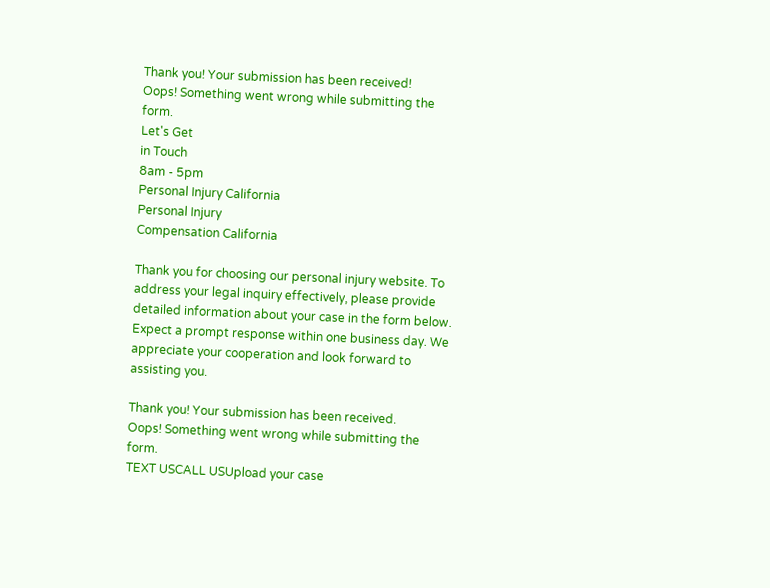Thank you! Your submission has been received!
Oops! Something went wrong while submitting the form.
Let's Get
in Touch
8am - 5pm
Personal Injury California
Personal Injury
Compensation California

Thank you for choosing our personal injury website. To address your legal inquiry effectively, please provide detailed information about your case in the form below. Expect a prompt response within one business day. We appreciate your cooperation and look forward to assisting you.

Thank you! Your submission has been received.
Oops! Something went wrong while submitting the form.
TEXT USCALL USUpload your case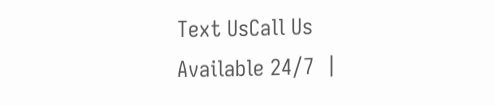Text UsCall Us
Available 24/7  |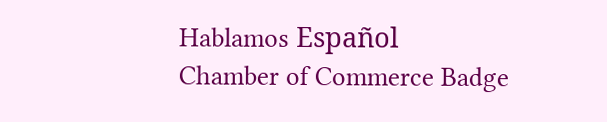Hablamos Español
Chamber of Commerce Badge